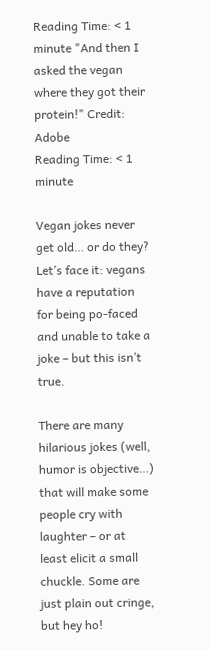Reading Time: < 1 minute "And then I asked the vegan where they got their protein!" Credit: Adobe
Reading Time: < 1 minute

Vegan jokes never get old… or do they? Let’s face it: vegans have a reputation for being po-faced and unable to take a joke – but this isn’t true.

There are many hilarious jokes (well, humor is objective…) that will make some people cry with laughter – or at least elicit a small chuckle. Some are just plain out cringe, but hey ho!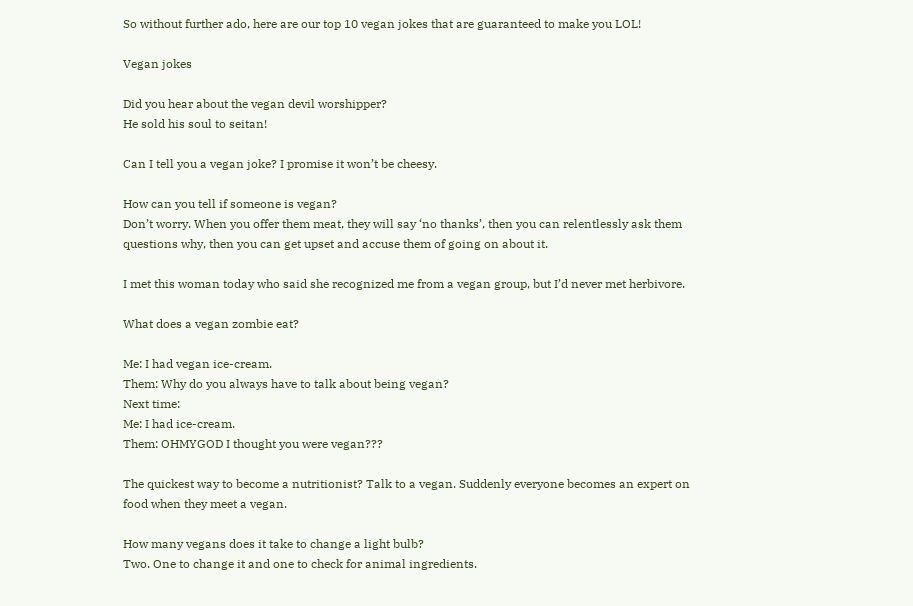So without further ado, here are our top 10 vegan jokes that are guaranteed to make you LOL!

Vegan jokes

Did you hear about the vegan devil worshipper?
He sold his soul to seitan!

Can I tell you a vegan joke? I promise it won’t be cheesy.

How can you tell if someone is vegan?
Don’t worry. When you offer them meat, they will say ‘no thanks’, then you can relentlessly ask them questions why, then you can get upset and accuse them of going on about it.

I met this woman today who said she recognized me from a vegan group, but I’d never met herbivore.

What does a vegan zombie eat?

Me: I had vegan ice-cream.
Them: Why do you always have to talk about being vegan?
Next time:
Me: I had ice-cream.
Them: OHMYGOD I thought you were vegan???

The quickest way to become a nutritionist? Talk to a vegan. Suddenly everyone becomes an expert on food when they meet a vegan.

How many vegans does it take to change a light bulb?
Two. One to change it and one to check for animal ingredients.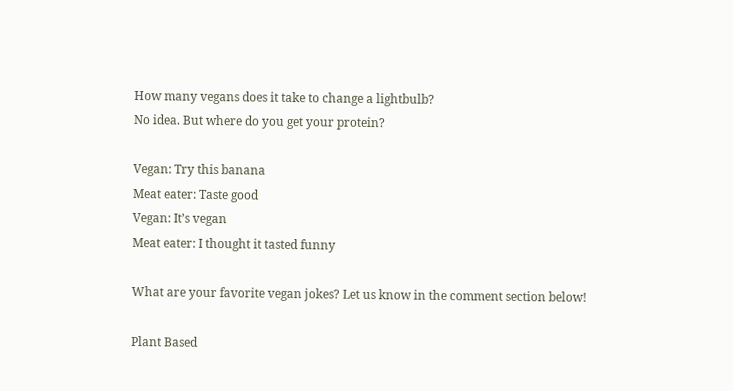How many vegans does it take to change a lightbulb?
No idea. But where do you get your protein?

Vegan: Try this banana
Meat eater: Taste good
Vegan: It’s vegan
Meat eater: I thought it tasted funny

What are your favorite vegan jokes? Let us know in the comment section below!

Plant Based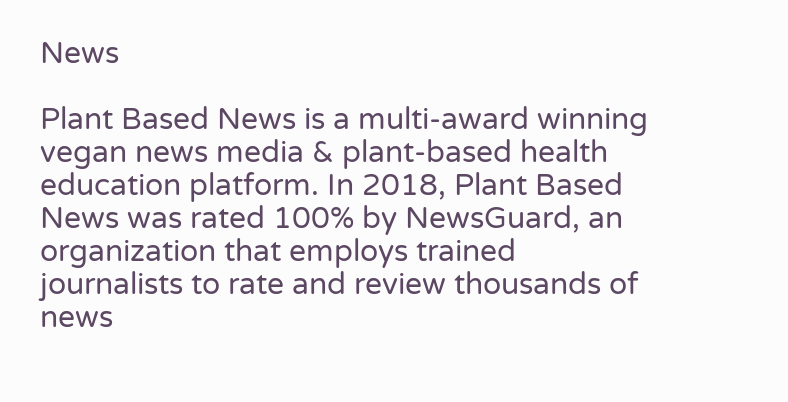News

Plant Based News is a multi-award winning vegan news media & plant-based health education platform. In 2018, Plant Based News was rated 100% by NewsGuard, an organization that employs trained journalists to rate and review thousands of news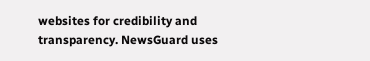websites for credibility and transparency. NewsGuard uses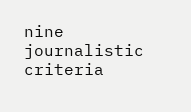nine journalistic criteria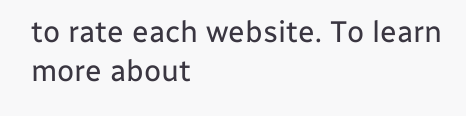to rate each website. To learn more about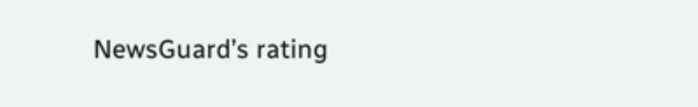NewsGuard’s rating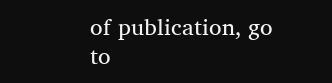of publication, go to